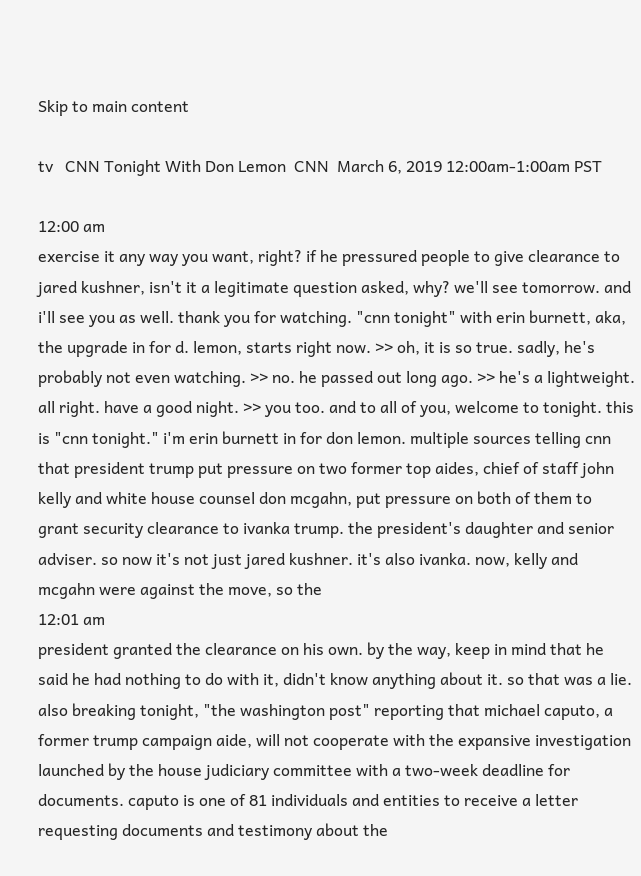Skip to main content

tv   CNN Tonight With Don Lemon  CNN  March 6, 2019 12:00am-1:00am PST

12:00 am
exercise it any way you want, right? if he pressured people to give clearance to jared kushner, isn't it a legitimate question asked, why? we'll see tomorrow. and i'll see you as well. thank you for watching. "cnn tonight" with erin burnett, aka, the upgrade in for d. lemon, starts right now. >> oh, it is so true. sadly, he's probably not even watching. >> no. he passed out long ago. >> he's a lightweight. all right. have a good night. >> you too. and to all of you, welcome to tonight. this is "cnn tonight." i'm erin burnett in for don lemon. multiple sources telling cnn that president trump put pressure on two former top aides, chief of staff john kelly and white house counsel don mcgahn, put pressure on both of them to grant security clearance to ivanka trump. the president's daughter and senior adviser. so now it's not just jared kushner. it's also ivanka. now, kelly and mcgahn were against the move, so the
12:01 am
president granted the clearance on his own. by the way, keep in mind that he said he had nothing to do with it, didn't know anything about it. so that was a lie. also breaking tonight, "the washington post" reporting that michael caputo, a former trump campaign aide, will not cooperate with the expansive investigation launched by the house judiciary committee with a two-week deadline for documents. caputo is one of 81 individuals and entities to receive a letter requesting documents and testimony about the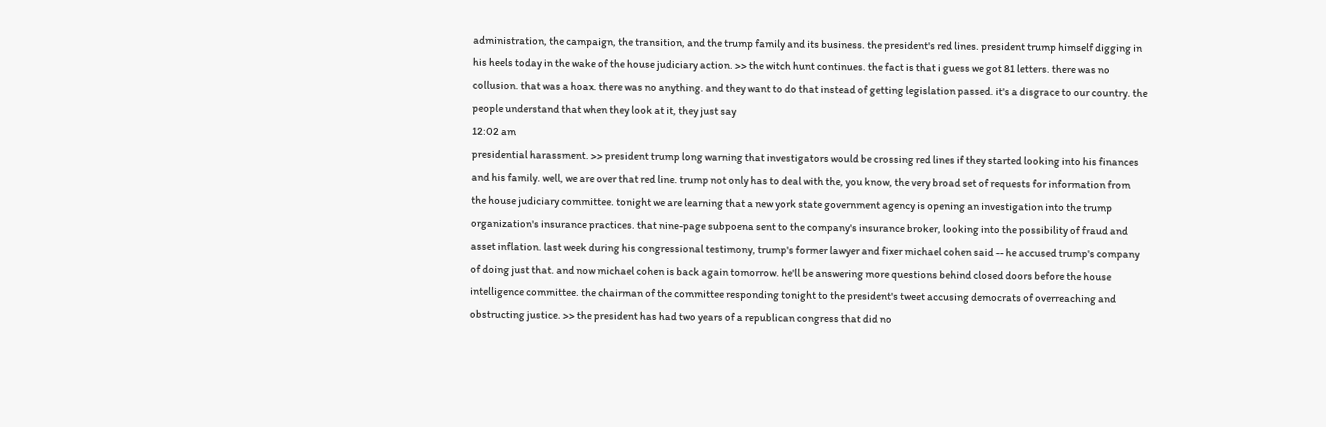administration, the campaign, the transition, and the trump family and its business. the president's red lines. president trump himself digging in his heels today in the wake of the house judiciary action. >> the witch hunt continues. the fact is that i guess we got 81 letters. there was no collusion. that was a hoax. there was no anything. and they want to do that instead of getting legislation passed. it's a disgrace to our country. the people understand that when they look at it, they just say
12:02 am
presidential harassment. >> president trump long warning that investigators would be crossing red lines if they started looking into his finances and his family. well, we are over that red line. trump not only has to deal with the, you know, the very broad set of requests for information from the house judiciary committee. tonight we are learning that a new york state government agency is opening an investigation into the trump organization's insurance practices. that nine-page subpoena sent to the company's insurance broker, looking into the possibility of fraud and asset inflation. last week during his congressional testimony, trump's former lawyer and fixer michael cohen said -- he accused trump's company of doing just that. and now michael cohen is back again tomorrow. he'll be answering more questions behind closed doors before the house intelligence committee. the chairman of the committee responding tonight to the president's tweet accusing democrats of overreaching and obstructing justice. >> the president has had two years of a republican congress that did no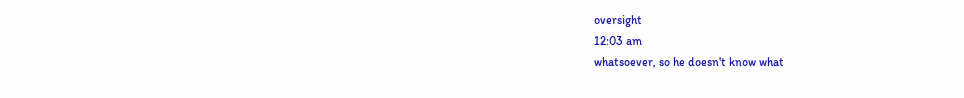oversight
12:03 am
whatsoever, so he doesn't know what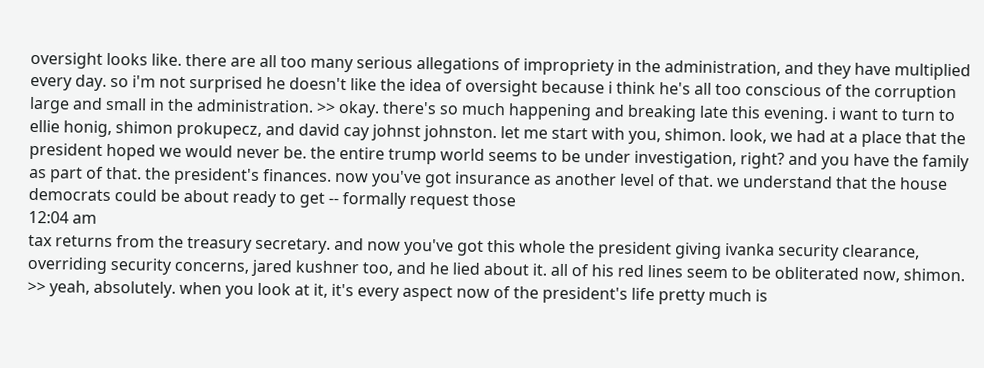oversight looks like. there are all too many serious allegations of impropriety in the administration, and they have multiplied every day. so i'm not surprised he doesn't like the idea of oversight because i think he's all too conscious of the corruption large and small in the administration. >> okay. there's so much happening and breaking late this evening. i want to turn to ellie honig, shimon prokupecz, and david cay johnst johnston. let me start with you, shimon. look, we had at a place that the president hoped we would never be. the entire trump world seems to be under investigation, right? and you have the family as part of that. the president's finances. now you've got insurance as another level of that. we understand that the house democrats could be about ready to get -- formally request those
12:04 am
tax returns from the treasury secretary. and now you've got this whole the president giving ivanka security clearance, overriding security concerns, jared kushner too, and he lied about it. all of his red lines seem to be obliterated now, shimon. >> yeah, absolutely. when you look at it, it's every aspect now of the president's life pretty much is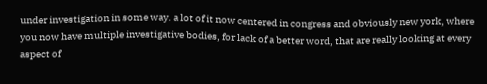under investigation in some way. a lot of it now centered in congress and obviously new york, where you now have multiple investigative bodies, for lack of a better word, that are really looking at every aspect of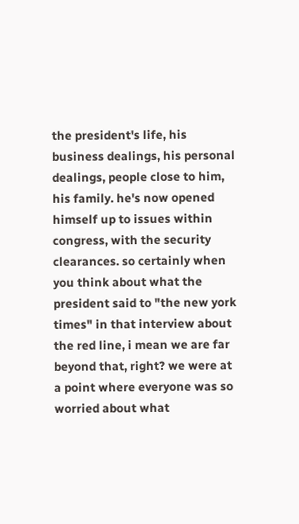the president's life, his business dealings, his personal dealings, people close to him, his family. he's now opened himself up to issues within congress, with the security clearances. so certainly when you think about what the president said to "the new york times" in that interview about the red line, i mean we are far beyond that, right? we were at a point where everyone was so worried about what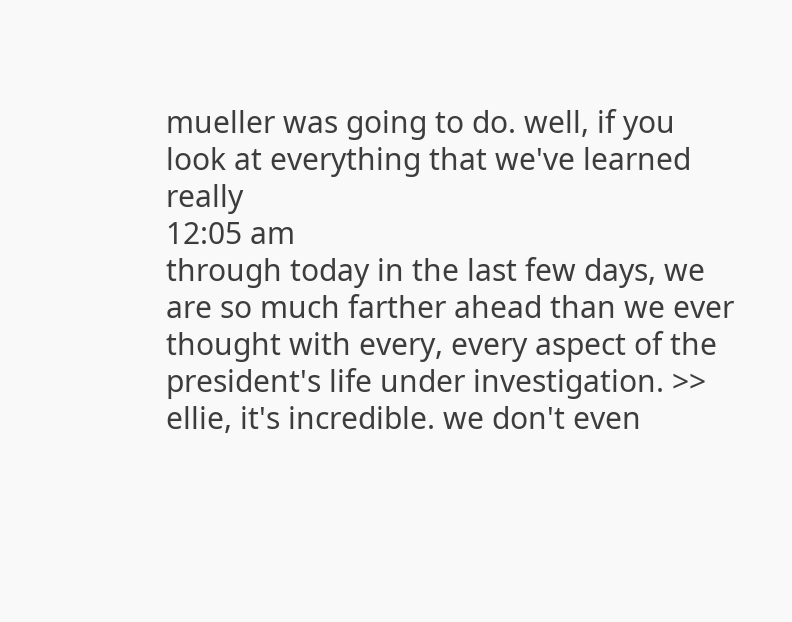mueller was going to do. well, if you look at everything that we've learned really
12:05 am
through today in the last few days, we are so much farther ahead than we ever thought with every, every aspect of the president's life under investigation. >> ellie, it's incredible. we don't even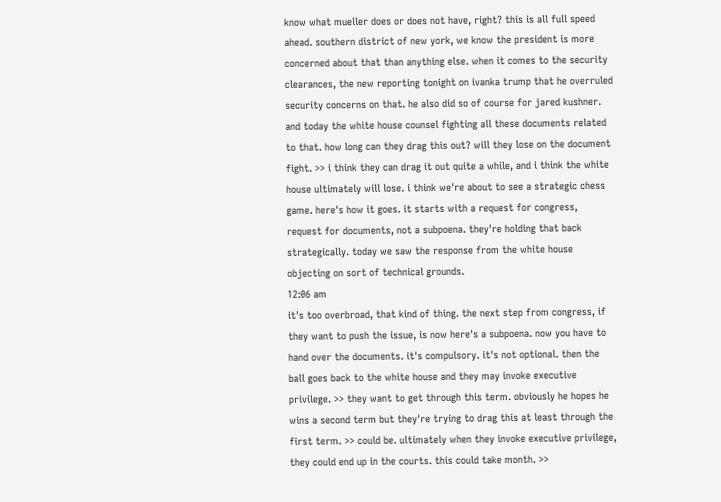know what mueller does or does not have, right? this is all full speed ahead. southern district of new york, we know the president is more concerned about that than anything else. when it comes to the security clearances, the new reporting tonight on ivanka trump that he overruled security concerns on that. he also did so of course for jared kushner. and today the white house counsel fighting all these documents related to that. how long can they drag this out? will they lose on the document fight. >> i think they can drag it out quite a while, and i think the white house ultimately will lose. i think we're about to see a strategic chess game. here's how it goes. it starts with a request for congress, request for documents, not a subpoena. they're holding that back strategically. today we saw the response from the white house objecting on sort of technical grounds.
12:06 am
it's too overbroad, that kind of thing. the next step from congress, if they want to push the issue, is now here's a subpoena. now you have to hand over the documents. it's compulsory. it's not optional. then the ball goes back to the white house and they may invoke executive privilege. >> they want to get through this term. obviously he hopes he wins a second term but they're trying to drag this at least through the first term. >> could be. ultimately when they invoke executive privilege, they could end up in the courts. this could take month. >>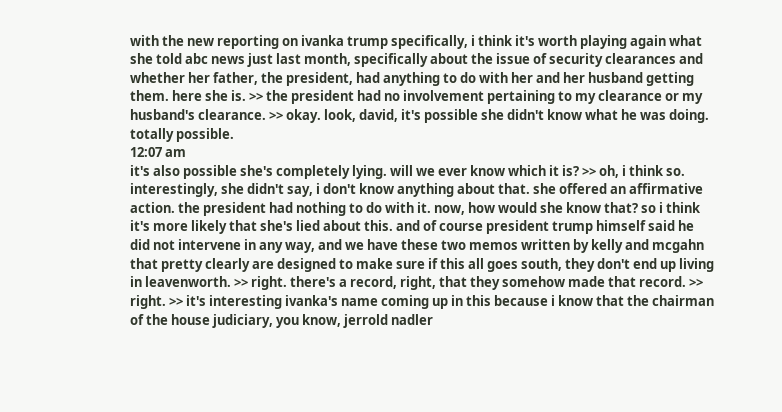with the new reporting on ivanka trump specifically, i think it's worth playing again what she told abc news just last month, specifically about the issue of security clearances and whether her father, the president, had anything to do with her and her husband getting them. here she is. >> the president had no involvement pertaining to my clearance or my husband's clearance. >> okay. look, david, it's possible she didn't know what he was doing. totally possible.
12:07 am
it's also possible she's completely lying. will we ever know which it is? >> oh, i think so. interestingly, she didn't say, i don't know anything about that. she offered an affirmative action. the president had nothing to do with it. now, how would she know that? so i think it's more likely that she's lied about this. and of course president trump himself said he did not intervene in any way, and we have these two memos written by kelly and mcgahn that pretty clearly are designed to make sure if this all goes south, they don't end up living in leavenworth. >> right. there's a record, right, that they somehow made that record. >> right. >> it's interesting ivanka's name coming up in this because i know that the chairman of the house judiciary, you know, jerrold nadler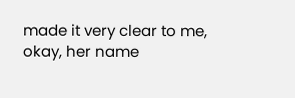made it very clear to me, okay, her name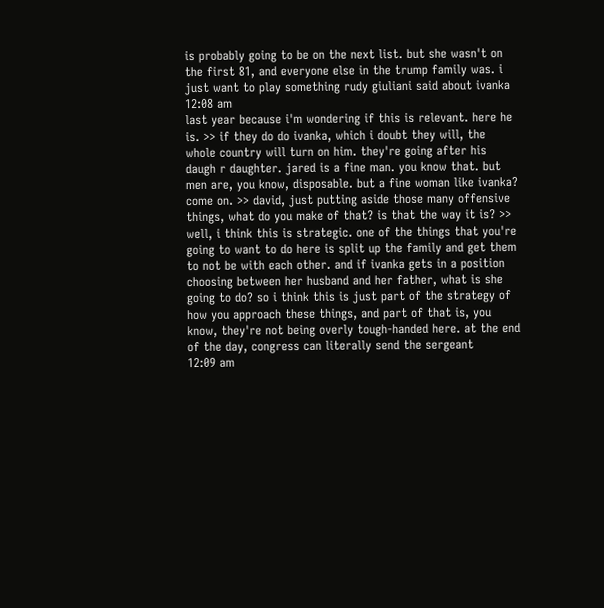is probably going to be on the next list. but she wasn't on the first 81, and everyone else in the trump family was. i just want to play something rudy giuliani said about ivanka
12:08 am
last year because i'm wondering if this is relevant. here he is. >> if they do do ivanka, which i doubt they will, the whole country will turn on him. they're going after his daugh r daughter. jared is a fine man. you know that. but men are, you know, disposable. but a fine woman like ivanka? come on. >> david, just putting aside those many offensive things, what do you make of that? is that the way it is? >> well, i think this is strategic. one of the things that you're going to want to do here is split up the family and get them to not be with each other. and if ivanka gets in a position choosing between her husband and her father, what is she going to do? so i think this is just part of the strategy of how you approach these things, and part of that is, you know, they're not being overly tough-handed here. at the end of the day, congress can literally send the sergeant
12:09 am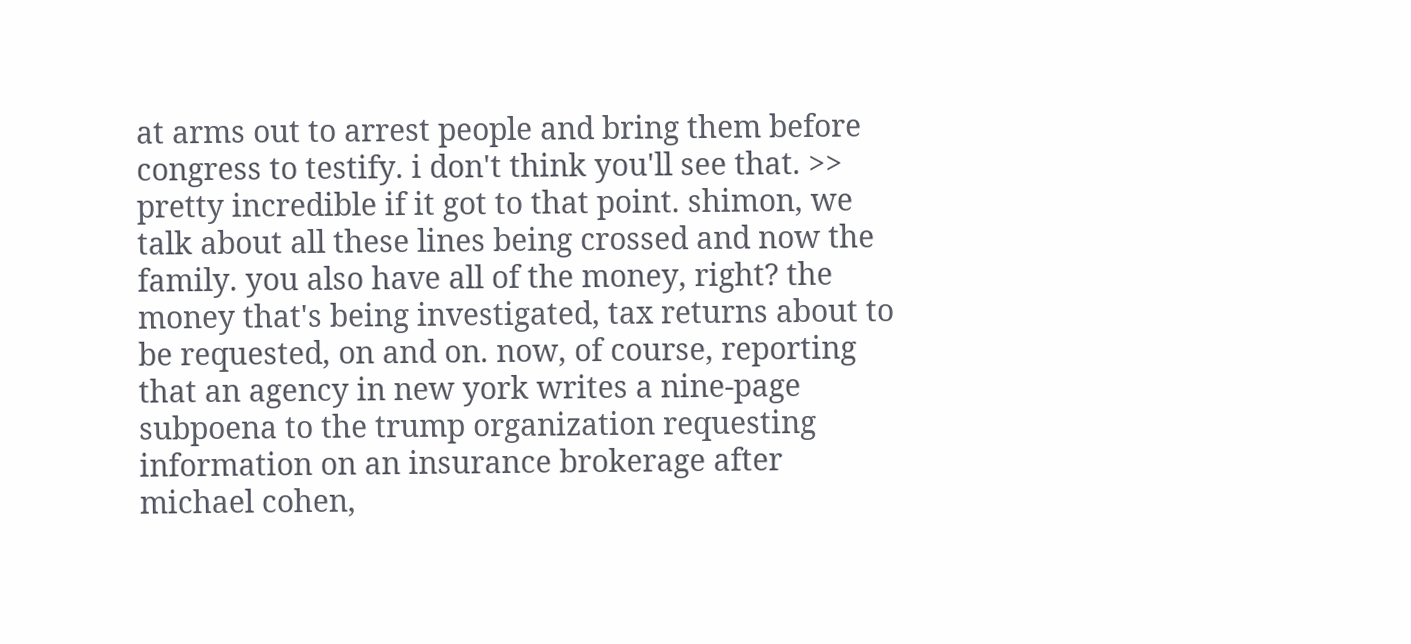at arms out to arrest people and bring them before congress to testify. i don't think you'll see that. >> pretty incredible if it got to that point. shimon, we talk about all these lines being crossed and now the family. you also have all of the money, right? the money that's being investigated, tax returns about to be requested, on and on. now, of course, reporting that an agency in new york writes a nine-page subpoena to the trump organization requesting information on an insurance brokerage after michael cohen,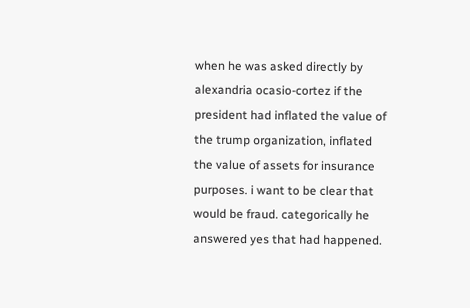when he was asked directly by alexandria ocasio-cortez if the president had inflated the value of the trump organization, inflated the value of assets for insurance purposes. i want to be clear that would be fraud. categorically he answered yes that had happened.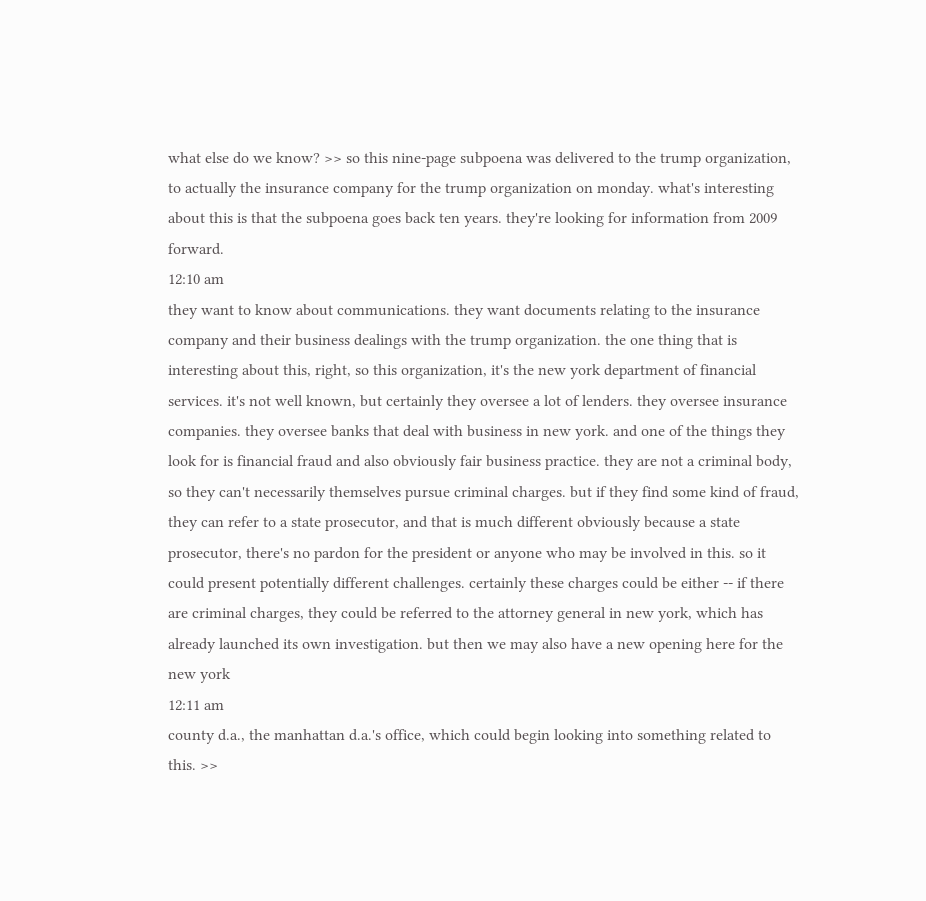what else do we know? >> so this nine-page subpoena was delivered to the trump organization, to actually the insurance company for the trump organization on monday. what's interesting about this is that the subpoena goes back ten years. they're looking for information from 2009 forward.
12:10 am
they want to know about communications. they want documents relating to the insurance company and their business dealings with the trump organization. the one thing that is interesting about this, right, so this organization, it's the new york department of financial services. it's not well known, but certainly they oversee a lot of lenders. they oversee insurance companies. they oversee banks that deal with business in new york. and one of the things they look for is financial fraud and also obviously fair business practice. they are not a criminal body, so they can't necessarily themselves pursue criminal charges. but if they find some kind of fraud, they can refer to a state prosecutor, and that is much different obviously because a state prosecutor, there's no pardon for the president or anyone who may be involved in this. so it could present potentially different challenges. certainly these charges could be either -- if there are criminal charges, they could be referred to the attorney general in new york, which has already launched its own investigation. but then we may also have a new opening here for the new york
12:11 am
county d.a., the manhattan d.a.'s office, which could begin looking into something related to this. >>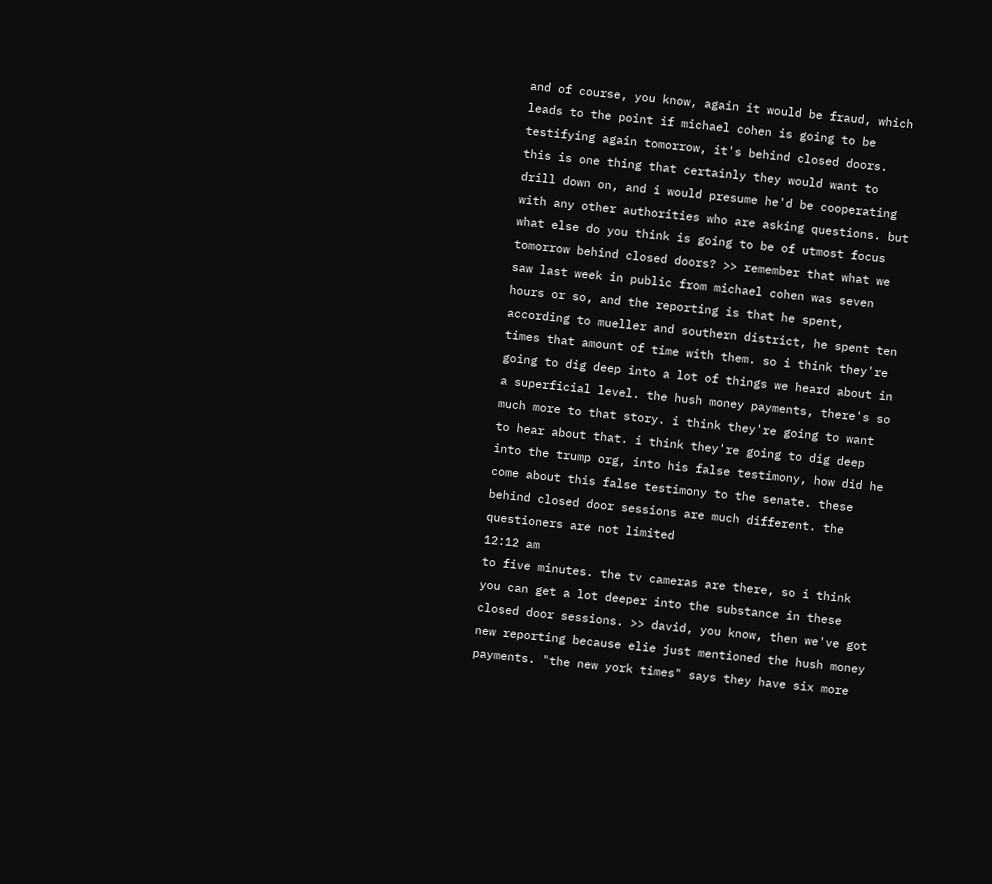and of course, you know, again it would be fraud, which leads to the point if michael cohen is going to be testifying again tomorrow, it's behind closed doors. this is one thing that certainly they would want to drill down on, and i would presume he'd be cooperating with any other authorities who are asking questions. but what else do you think is going to be of utmost focus tomorrow behind closed doors? >> remember that what we saw last week in public from michael cohen was seven hours or so, and the reporting is that he spent, according to mueller and southern district, he spent ten times that amount of time with them. so i think they're going to dig deep into a lot of things we heard about in a superficial level. the hush money payments, there's so much more to that story. i think they're going to want to hear about that. i think they're going to dig deep into the trump org, into his false testimony, how did he come about this false testimony to the senate. these behind closed door sessions are much different. the questioners are not limited
12:12 am
to five minutes. the tv cameras are there, so i think you can get a lot deeper into the substance in these closed door sessions. >> david, you know, then we've got new reporting because elie just mentioned the hush money payments. "the new york times" says they have six more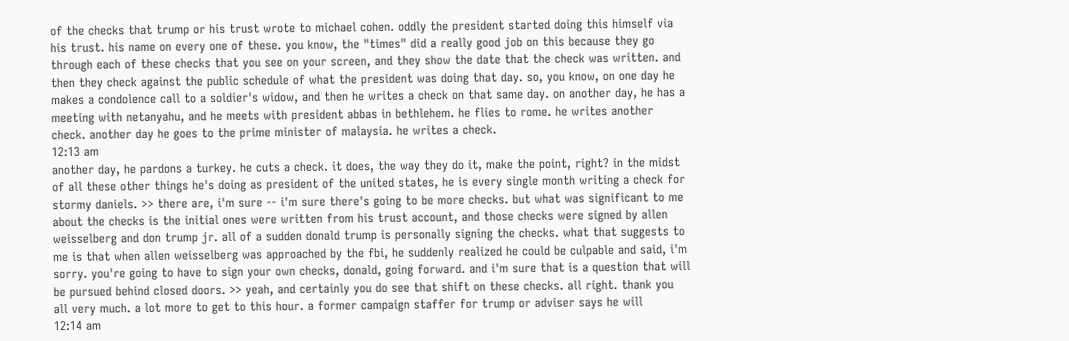of the checks that trump or his trust wrote to michael cohen. oddly the president started doing this himself via his trust. his name on every one of these. you know, the "times" did a really good job on this because they go through each of these checks that you see on your screen, and they show the date that the check was written. and then they check against the public schedule of what the president was doing that day. so, you know, on one day he makes a condolence call to a soldier's widow, and then he writes a check on that same day. on another day, he has a meeting with netanyahu, and he meets with president abbas in bethlehem. he flies to rome. he writes another check. another day he goes to the prime minister of malaysia. he writes a check.
12:13 am
another day, he pardons a turkey. he cuts a check. it does, the way they do it, make the point, right? in the midst of all these other things he's doing as president of the united states, he is every single month writing a check for stormy daniels. >> there are, i'm sure -- i'm sure there's going to be more checks. but what was significant to me about the checks is the initial ones were written from his trust account, and those checks were signed by allen weisselberg and don trump jr. all of a sudden donald trump is personally signing the checks. what that suggests to me is that when allen weisselberg was approached by the fbi, he suddenly realized he could be culpable and said, i'm sorry. you're going to have to sign your own checks, donald, going forward. and i'm sure that is a question that will be pursued behind closed doors. >> yeah, and certainly you do see that shift on these checks. all right. thank you all very much. a lot more to get to this hour. a former campaign staffer for trump or adviser says he will
12:14 am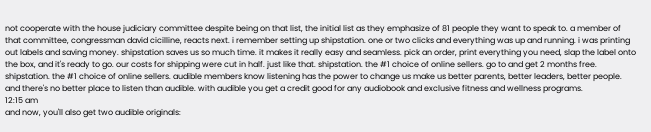not cooperate with the house judiciary committee despite being on that list, the initial list as they emphasize of 81 people they want to speak to. a member of that committee, congressman david cicilline, reacts next. i remember setting up shipstation. one or two clicks and everything was up and running. i was printing out labels and saving money. shipstation saves us so much time. it makes it really easy and seamless. pick an order, print everything you need, slap the label onto the box, and it's ready to go. our costs for shipping were cut in half. just like that. shipstation. the #1 choice of online sellers. go to and get 2 months free. shipstation. the #1 choice of online sellers. audible members know listening has the power to change us make us better parents, better leaders, better people. and there's no better place to listen than audible. with audible you get a credit good for any audiobook and exclusive fitness and wellness programs.
12:15 am
and now, you'll also get two audible originals: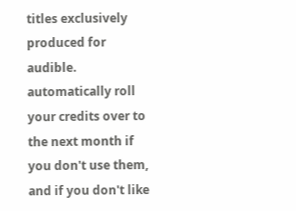titles exclusively produced for audible. automatically roll your credits over to the next month if you don't use them, and if you don't like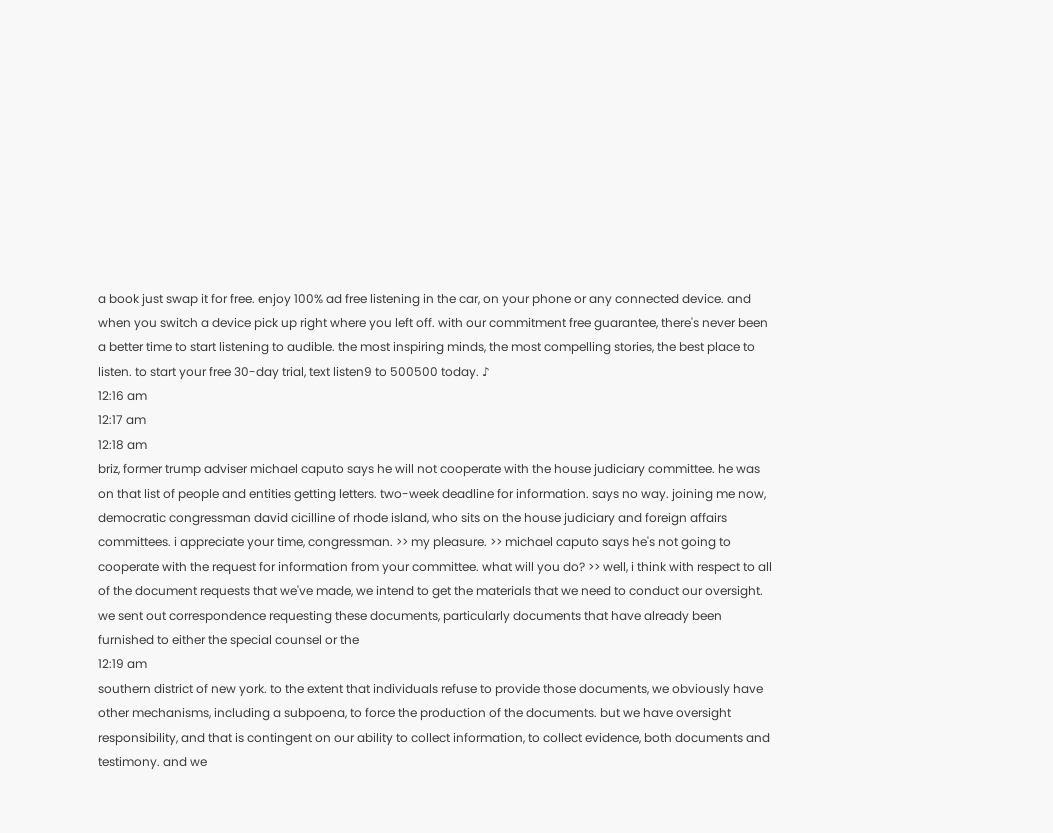a book just swap it for free. enjoy 100% ad free listening in the car, on your phone or any connected device. and when you switch a device pick up right where you left off. with our commitment free guarantee, there's never been a better time to start listening to audible. the most inspiring minds, the most compelling stories, the best place to listen. to start your free 30-day trial, text listen9 to 500500 today. ♪
12:16 am
12:17 am
12:18 am
briz, former trump adviser michael caputo says he will not cooperate with the house judiciary committee. he was on that list of people and entities getting letters. two-week deadline for information. says no way. joining me now, democratic congressman david cicilline of rhode island, who sits on the house judiciary and foreign affairs committees. i appreciate your time, congressman. >> my pleasure. >> michael caputo says he's not going to cooperate with the request for information from your committee. what will you do? >> well, i think with respect to all of the document requests that we've made, we intend to get the materials that we need to conduct our oversight. we sent out correspondence requesting these documents, particularly documents that have already been furnished to either the special counsel or the
12:19 am
southern district of new york. to the extent that individuals refuse to provide those documents, we obviously have other mechanisms, including a subpoena, to force the production of the documents. but we have oversight responsibility, and that is contingent on our ability to collect information, to collect evidence, both documents and testimony. and we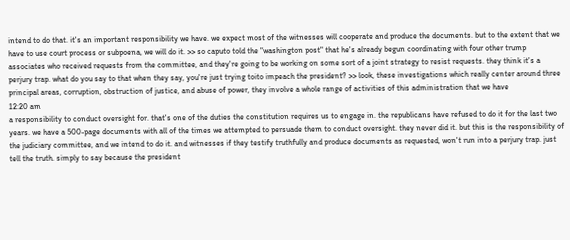intend to do that. it's an important responsibility we have. we expect most of the witnesses will cooperate and produce the documents. but to the extent that we have to use court process or subpoena, we will do it. >> so caputo told the "washington post" that he's already begun coordinating with four other trump associates who received requests from the committee, and they're going to be working on some sort of a joint strategy to resist requests. they think it's a perjury trap. what do you say to that when they say, you're just trying toito impeach the president? >> look, these investigations which really center around three principal areas, corruption, obstruction of justice, and abuse of power, they involve a whole range of activities of this administration that we have
12:20 am
a responsibility to conduct oversight for. that's one of the duties the constitution requires us to engage in. the republicans have refused to do it for the last two years. we have a 500-page documents with all of the times we attempted to persuade them to conduct oversight. they never did it. but this is the responsibility of the judiciary committee, and we intend to do it. and witnesses if they testify truthfully and produce documents as requested, won't run into a perjury trap. just tell the truth. simply to say because the president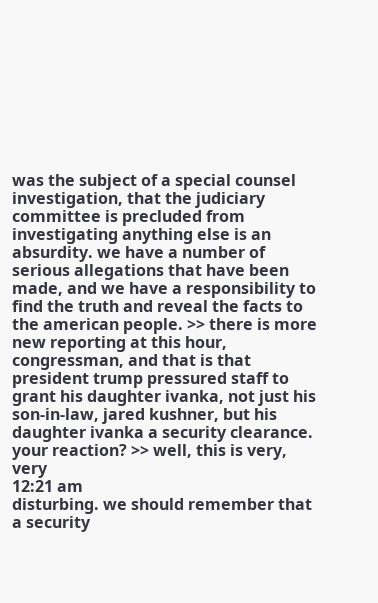was the subject of a special counsel investigation, that the judiciary committee is precluded from investigating anything else is an absurdity. we have a number of serious allegations that have been made, and we have a responsibility to find the truth and reveal the facts to the american people. >> there is more new reporting at this hour, congressman, and that is that president trump pressured staff to grant his daughter ivanka, not just his son-in-law, jared kushner, but his daughter ivanka a security clearance. your reaction? >> well, this is very, very
12:21 am
disturbing. we should remember that a security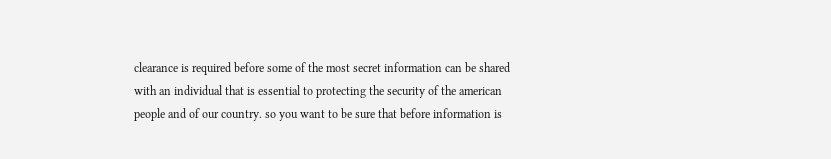clearance is required before some of the most secret information can be shared with an individual that is essential to protecting the security of the american people and of our country. so you want to be sure that before information is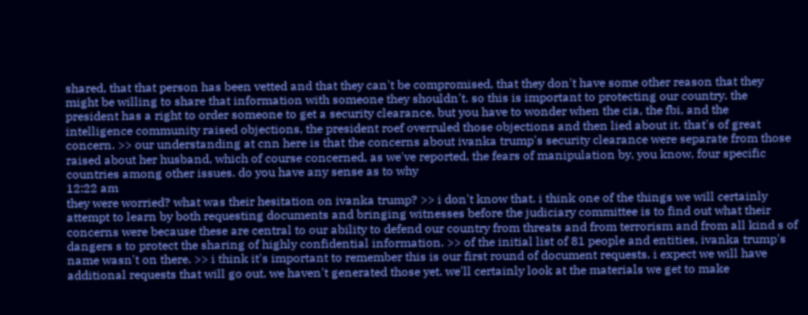shared, that that person has been vetted and that they can't be compromised, that they don't have some other reason that they might be willing to share that information with someone they shouldn't. so this is important to protecting our country. the president has a right to order someone to get a security clearance, but you have to wonder when the cia, the fbi, and the intelligence community raised objections, the president roef overruled those objections and then lied about it. that's of great concern. >> our understanding at cnn here is that the concerns about ivanka trump's security clearance were separate from those raised about her husband, which of course concerned, as we've reported, the fears of manipulation by, you know, four specific countries among other issues. do you have any sense as to why
12:22 am
they were worried? what was their hesitation on ivanka trump? >> i don't know that. i think one of the things we will certainly attempt to learn by both requesting documents and bringing witnesses before the judiciary committee is to find out what their concerns were because these are central to our ability to defend our country from threats and from terrorism and from all kind s of dangers s to protect the sharing of highly confidential information. >> of the initial list of 81 people and entities, ivanka trump's name wasn't on there. >> i think it's important to remember this is our first round of document requests. i expect we will have additional requests that will go out. we haven't generated those yet. we'll certainly look at the materials we get to make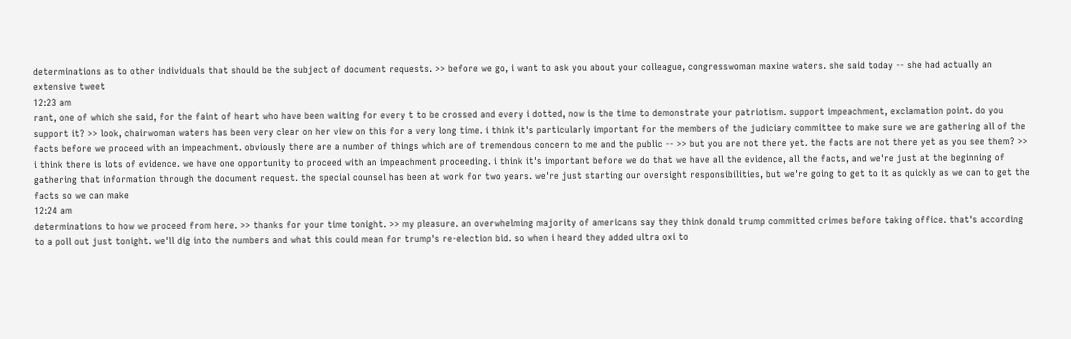determinations as to other individuals that should be the subject of document requests. >> before we go, i want to ask you about your colleague, congresswoman maxine waters. she said today -- she had actually an extensive tweet
12:23 am
rant, one of which she said, for the faint of heart who have been waiting for every t to be crossed and every i dotted, now is the time to demonstrate your patriotism. support impeachment, exclamation point. do you support it? >> look, chairwoman waters has been very clear on her view on this for a very long time. i think it's particularly important for the members of the judiciary committee to make sure we are gathering all of the facts before we proceed with an impeachment. obviously there are a number of things which are of tremendous concern to me and the public -- >> but you are not there yet. the facts are not there yet as you see them? >> i think there is lots of evidence. we have one opportunity to proceed with an impeachment proceeding. i think it's important before we do that we have all the evidence, all the facts, and we're just at the beginning of gathering that information through the document request. the special counsel has been at work for two years. we're just starting our oversight responsibilities, but we're going to get to it as quickly as we can to get the facts so we can make
12:24 am
determinations to how we proceed from here. >> thanks for your time tonight. >> my pleasure. an overwhelming majority of americans say they think donald trump committed crimes before taking office. that's according to a poll out just tonight. we'll dig into the numbers and what this could mean for trump's re-election bid. so when i heard they added ultra oxi to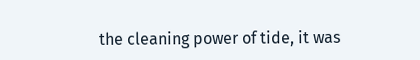the cleaning power of tide, it was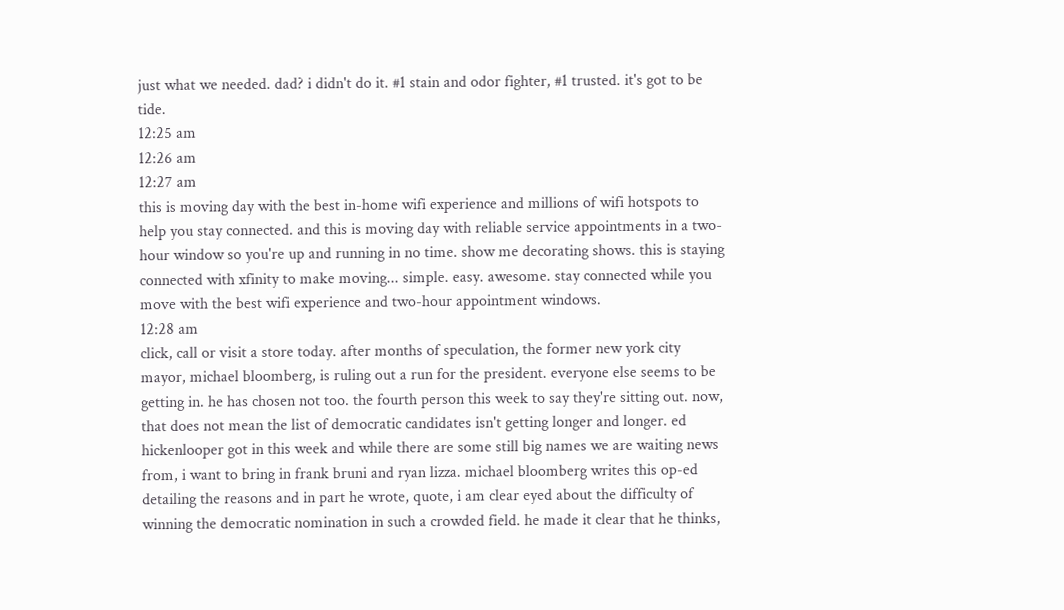just what we needed. dad? i didn't do it. #1 stain and odor fighter, #1 trusted. it's got to be tide.
12:25 am
12:26 am
12:27 am
this is moving day with the best in-home wifi experience and millions of wifi hotspots to help you stay connected. and this is moving day with reliable service appointments in a two-hour window so you're up and running in no time. show me decorating shows. this is staying connected with xfinity to make moving... simple. easy. awesome. stay connected while you move with the best wifi experience and two-hour appointment windows.
12:28 am
click, call or visit a store today. after months of speculation, the former new york city mayor, michael bloomberg, is ruling out a run for the president. everyone else seems to be getting in. he has chosen not too. the fourth person this week to say they're sitting out. now, that does not mean the list of democratic candidates isn't getting longer and longer. ed hickenlooper got in this week and while there are some still big names we are waiting news from, i want to bring in frank bruni and ryan lizza. michael bloomberg writes this op-ed detailing the reasons and in part he wrote, quote, i am clear eyed about the difficulty of winning the democratic nomination in such a crowded field. he made it clear that he thinks,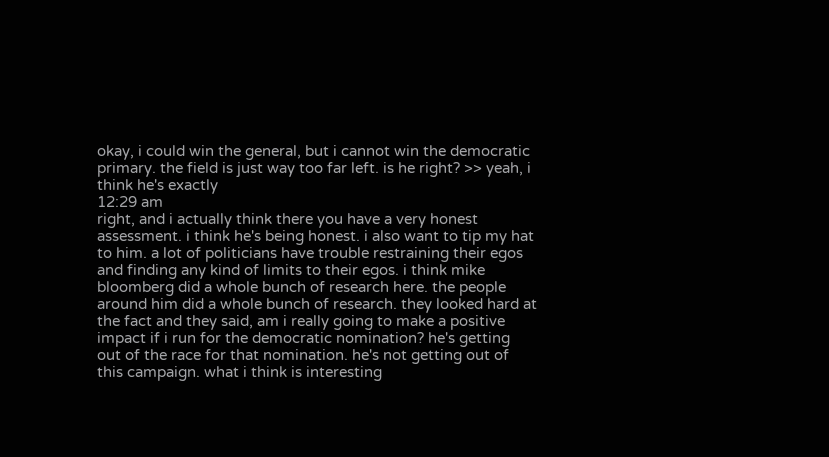okay, i could win the general, but i cannot win the democratic primary. the field is just way too far left. is he right? >> yeah, i think he's exactly
12:29 am
right, and i actually think there you have a very honest assessment. i think he's being honest. i also want to tip my hat to him. a lot of politicians have trouble restraining their egos and finding any kind of limits to their egos. i think mike bloomberg did a whole bunch of research here. the people around him did a whole bunch of research. they looked hard at the fact and they said, am i really going to make a positive impact if i run for the democratic nomination? he's getting out of the race for that nomination. he's not getting out of this campaign. what i think is interesting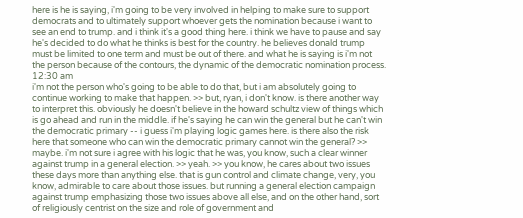here is he is saying, i'm going to be very involved in helping to make sure to support democrats and to ultimately support whoever gets the nomination because i want to see an end to trump. and i think it's a good thing here. i think we have to pause and say he's decided to do what he thinks is best for the country. he believes donald trump must be limited to one term and must be out of there. and what he is saying is i'm not the person because of the contours, the dynamic of the democratic nomination process.
12:30 am
i'm not the person who's going to be able to do that, but i am absolutely going to continue working to make that happen. >> but, ryan, i don't know. is there another way to interpret this. obviously he doesn't believe in the howard schultz view of things which is go ahead and run in the middle. if he's saying he can win the general but he can't win the democratic primary -- i guess i'm playing logic games here. is there also the risk here that someone who can win the democratic primary cannot win the general? >> maybe. i'm not sure i agree with his logic that he was, you know, such a clear winner against trump in a general election. >> yeah. >> you know, he cares about two issues these days more than anything else. that is gun control and climate change, very, you know, admirable to care about those issues. but running a general election campaign against trump emphasizing those two issues above all else, and on the other hand, sort of religiously centrist on the size and role of government and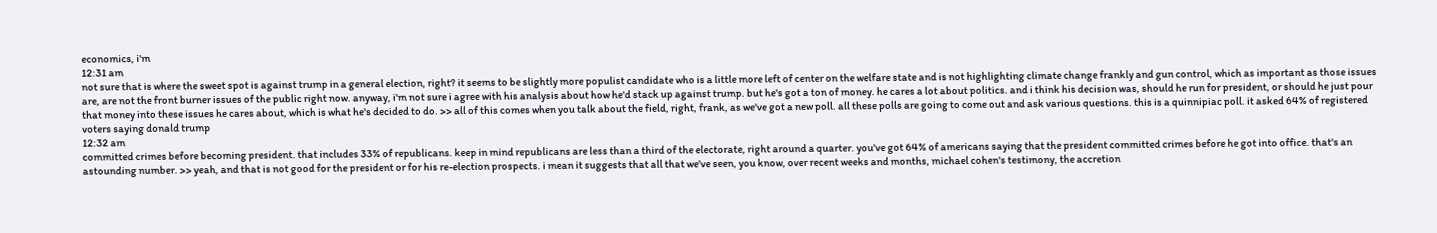economics, i'm
12:31 am
not sure that is where the sweet spot is against trump in a general election, right? it seems to be slightly more populist candidate who is a little more left of center on the welfare state and is not highlighting climate change frankly and gun control, which as important as those issues are, are not the front burner issues of the public right now. anyway, i'm not sure i agree with his analysis about how he'd stack up against trump. but he's got a ton of money. he cares a lot about politics. and i think his decision was, should he run for president, or should he just pour that money into these issues he cares about, which is what he's decided to do. >> all of this comes when you talk about the field, right, frank, as we've got a new poll. all these polls are going to come out and ask various questions. this is a quinnipiac poll. it asked 64% of registered voters saying donald trump
12:32 am
committed crimes before becoming president. that includes 33% of republicans. keep in mind republicans are less than a third of the electorate, right around a quarter. you've got 64% of americans saying that the president committed crimes before he got into office. that's an astounding number. >> yeah, and that is not good for the president or for his re-election prospects. i mean it suggests that all that we've seen, you know, over recent weeks and months, michael cohen's testimony, the accretion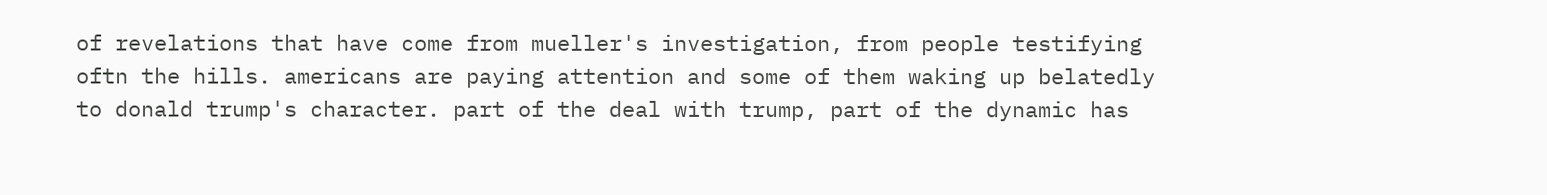of revelations that have come from mueller's investigation, from people testifying oftn the hills. americans are paying attention and some of them waking up belatedly to donald trump's character. part of the deal with trump, part of the dynamic has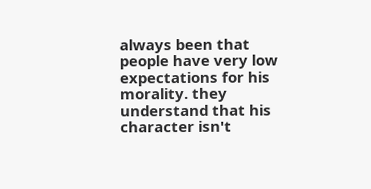always been that people have very low expectations for his morality. they understand that his character isn't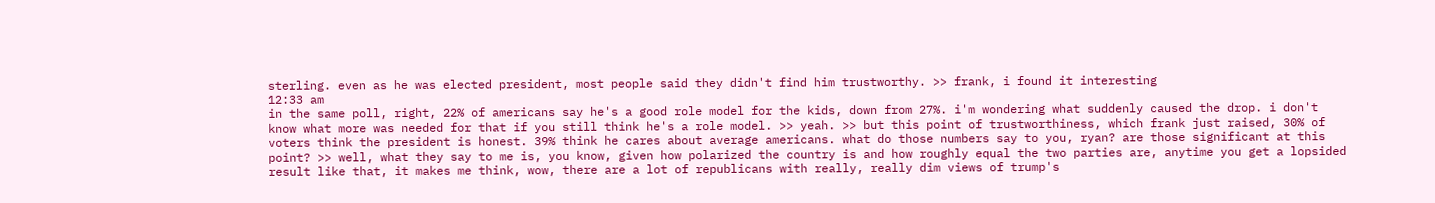sterling. even as he was elected president, most people said they didn't find him trustworthy. >> frank, i found it interesting
12:33 am
in the same poll, right, 22% of americans say he's a good role model for the kids, down from 27%. i'm wondering what suddenly caused the drop. i don't know what more was needed for that if you still think he's a role model. >> yeah. >> but this point of trustworthiness, which frank just raised, 30% of voters think the president is honest. 39% think he cares about average americans. what do those numbers say to you, ryan? are those significant at this point? >> well, what they say to me is, you know, given how polarized the country is and how roughly equal the two parties are, anytime you get a lopsided result like that, it makes me think, wow, there are a lot of republicans with really, really dim views of trump's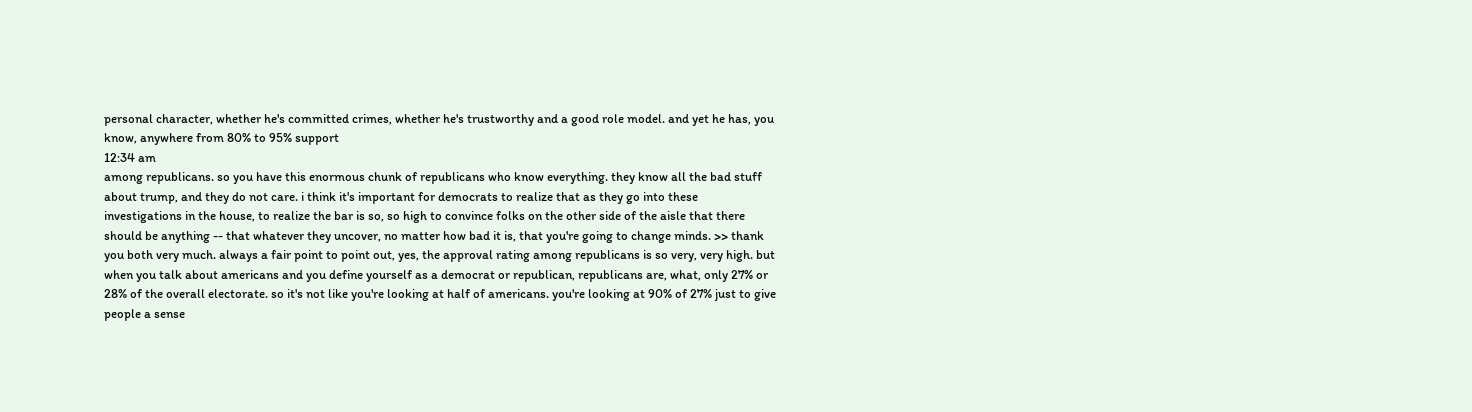personal character, whether he's committed crimes, whether he's trustworthy and a good role model. and yet he has, you know, anywhere from 80% to 95% support
12:34 am
among republicans. so you have this enormous chunk of republicans who know everything. they know all the bad stuff about trump, and they do not care. i think it's important for democrats to realize that as they go into these investigations in the house, to realize the bar is so, so high to convince folks on the other side of the aisle that there should be anything -- that whatever they uncover, no matter how bad it is, that you're going to change minds. >> thank you both very much. always a fair point to point out, yes, the approval rating among republicans is so very, very high. but when you talk about americans and you define yourself as a democrat or republican, republicans are, what, only 27% or 28% of the overall electorate. so it's not like you're looking at half of americans. you're looking at 90% of 27% just to give people a sense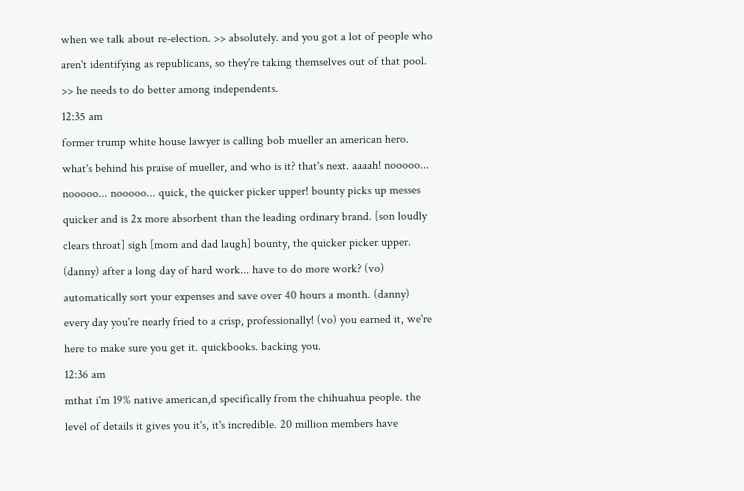when we talk about re-election. >> absolutely. and you got a lot of people who aren't identifying as republicans, so they're taking themselves out of that pool. >> he needs to do better among independents.
12:35 am
former trump white house lawyer is calling bob mueller an american hero. what's behind his praise of mueller, and who is it? that's next. aaaah! nooooo... nooooo... nooooo... quick, the quicker picker upper! bounty picks up messes quicker and is 2x more absorbent than the leading ordinary brand. [son loudly clears throat] sigh [mom and dad laugh] bounty, the quicker picker upper. (danny) after a long day of hard work... have to do more work? (vo) automatically sort your expenses and save over 40 hours a month. (danny) every day you're nearly fried to a crisp, professionally! (vo) you earned it, we're here to make sure you get it. quickbooks. backing you.
12:36 am
mthat i'm 19% native american,d specifically from the chihuahua people. the level of details it gives you it's, it's incredible. 20 million members have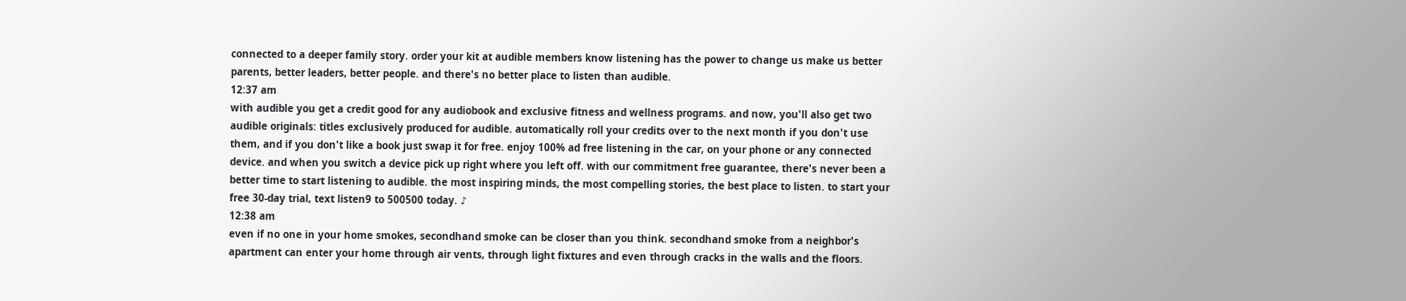connected to a deeper family story. order your kit at audible members know listening has the power to change us make us better parents, better leaders, better people. and there's no better place to listen than audible.
12:37 am
with audible you get a credit good for any audiobook and exclusive fitness and wellness programs. and now, you'll also get two audible originals: titles exclusively produced for audible. automatically roll your credits over to the next month if you don't use them, and if you don't like a book just swap it for free. enjoy 100% ad free listening in the car, on your phone or any connected device. and when you switch a device pick up right where you left off. with our commitment free guarantee, there's never been a better time to start listening to audible. the most inspiring minds, the most compelling stories, the best place to listen. to start your free 30-day trial, text listen9 to 500500 today. ♪
12:38 am
even if no one in your home smokes, secondhand smoke can be closer than you think. secondhand smoke from a neighbor's apartment can enter your home through air vents, through light fixtures and even through cracks in the walls and the floors.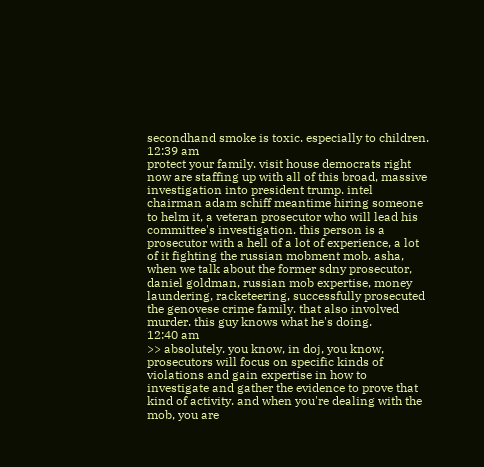secondhand smoke is toxic. especially to children.
12:39 am
protect your family. visit house democrats right now are staffing up with all of this broad, massive investigation into president trump. intel chairman adam schiff meantime hiring someone to helm it, a veteran prosecutor who will lead his committee's investigation. this person is a prosecutor with a hell of a lot of experience, a lot of it fighting the russian mobment mob. asha, when we talk about the former sdny prosecutor, daniel goldman, russian mob expertise, money laundering, racketeering, successfully prosecuted the genovese crime family. that also involved murder. this guy knows what he's doing.
12:40 am
>> absolutely. you know, in doj, you know, prosecutors will focus on specific kinds of violations and gain expertise in how to investigate and gather the evidence to prove that kind of activity. and when you're dealing with the mob, you are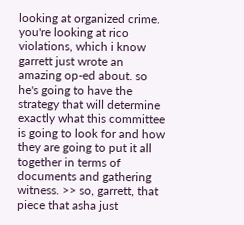looking at organized crime. you're looking at rico violations, which i know garrett just wrote an amazing op-ed about. so he's going to have the strategy that will determine exactly what this committee is going to look for and how they are going to put it all together in terms of documents and gathering witness. >> so, garrett, that piece that asha just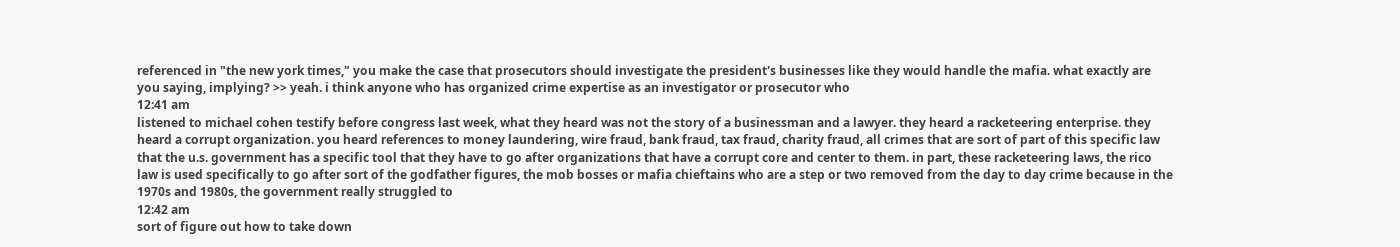referenced in "the new york times," you make the case that prosecutors should investigate the president's businesses like they would handle the mafia. what exactly are you saying, implying? >> yeah. i think anyone who has organized crime expertise as an investigator or prosecutor who
12:41 am
listened to michael cohen testify before congress last week, what they heard was not the story of a businessman and a lawyer. they heard a racketeering enterprise. they heard a corrupt organization. you heard references to money laundering, wire fraud, bank fraud, tax fraud, charity fraud, all crimes that are sort of part of this specific law that the u.s. government has a specific tool that they have to go after organizations that have a corrupt core and center to them. in part, these racketeering laws, the rico law is used specifically to go after sort of the godfather figures, the mob bosses or mafia chieftains who are a step or two removed from the day to day crime because in the 1970s and 1980s, the government really struggled to
12:42 am
sort of figure out how to take down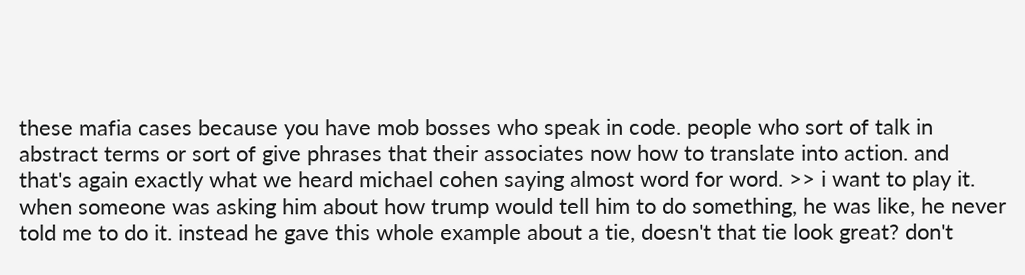these mafia cases because you have mob bosses who speak in code. people who sort of talk in abstract terms or sort of give phrases that their associates now how to translate into action. and that's again exactly what we heard michael cohen saying almost word for word. >> i want to play it. when someone was asking him about how trump would tell him to do something, he was like, he never told me to do it. instead he gave this whole example about a tie, doesn't that tie look great? don't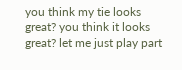you think my tie looks great? you think it looks great? let me just play part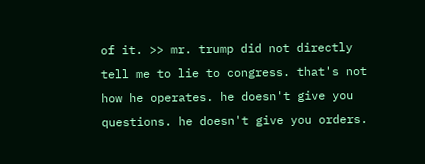of it. >> mr. trump did not directly tell me to lie to congress. that's not how he operates. he doesn't give you questions. he doesn't give you orders.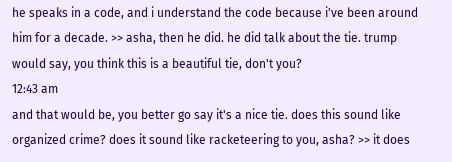he speaks in a code, and i understand the code because i've been around him for a decade. >> asha, then he did. he did talk about the tie. trump would say, you think this is a beautiful tie, don't you?
12:43 am
and that would be, you better go say it's a nice tie. does this sound like organized crime? does it sound like racketeering to you, asha? >> it does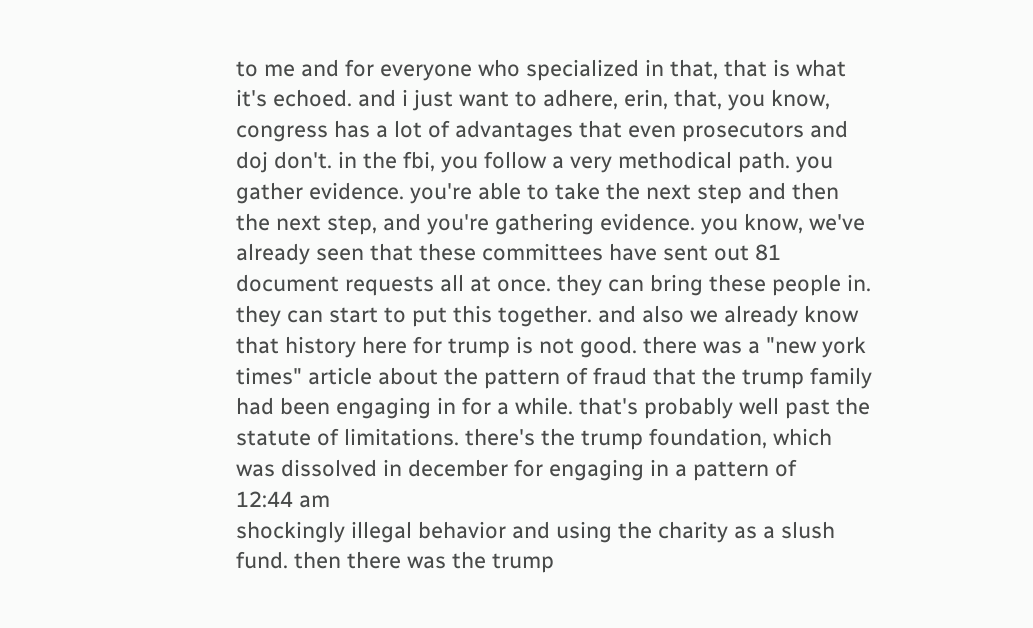to me and for everyone who specialized in that, that is what it's echoed. and i just want to adhere, erin, that, you know, congress has a lot of advantages that even prosecutors and doj don't. in the fbi, you follow a very methodical path. you gather evidence. you're able to take the next step and then the next step, and you're gathering evidence. you know, we've already seen that these committees have sent out 81 document requests all at once. they can bring these people in. they can start to put this together. and also we already know that history here for trump is not good. there was a "new york times" article about the pattern of fraud that the trump family had been engaging in for a while. that's probably well past the statute of limitations. there's the trump foundation, which was dissolved in december for engaging in a pattern of
12:44 am
shockingly illegal behavior and using the charity as a slush fund. then there was the trump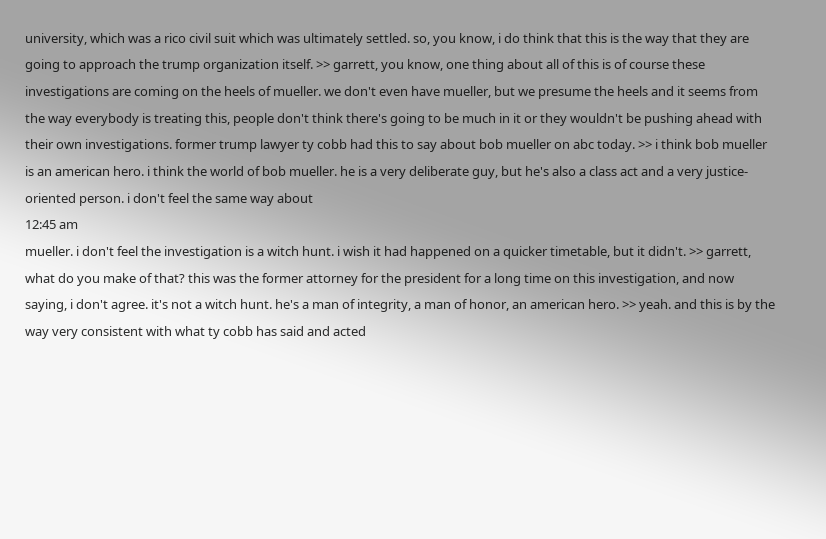university, which was a rico civil suit which was ultimately settled. so, you know, i do think that this is the way that they are going to approach the trump organization itself. >> garrett, you know, one thing about all of this is of course these investigations are coming on the heels of mueller. we don't even have mueller, but we presume the heels and it seems from the way everybody is treating this, people don't think there's going to be much in it or they wouldn't be pushing ahead with their own investigations. former trump lawyer ty cobb had this to say about bob mueller on abc today. >> i think bob mueller is an american hero. i think the world of bob mueller. he is a very deliberate guy, but he's also a class act and a very justice-oriented person. i don't feel the same way about
12:45 am
mueller. i don't feel the investigation is a witch hunt. i wish it had happened on a quicker timetable, but it didn't. >> garrett, what do you make of that? this was the former attorney for the president for a long time on this investigation, and now saying, i don't agree. it's not a witch hunt. he's a man of integrity, a man of honor, an american hero. >> yeah. and this is by the way very consistent with what ty cobb has said and acted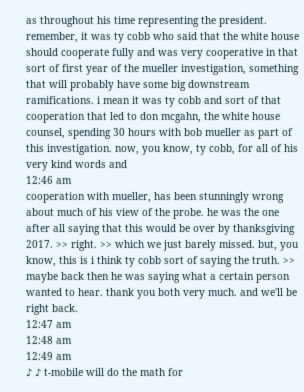as throughout his time representing the president. remember, it was ty cobb who said that the white house should cooperate fully and was very cooperative in that sort of first year of the mueller investigation, something that will probably have some big downstream ramifications. i mean it was ty cobb and sort of that cooperation that led to don mcgahn, the white house counsel, spending 30 hours with bob mueller as part of this investigation. now, you know, ty cobb, for all of his very kind words and
12:46 am
cooperation with mueller, has been stunningly wrong about much of his view of the probe. he was the one after all saying that this would be over by thanksgiving 2017. >> right. >> which we just barely missed. but, you know, this is i think ty cobb sort of saying the truth. >> maybe back then he was saying what a certain person wanted to hear. thank you both very much. and we'll be right back.
12:47 am
12:48 am
12:49 am
♪ ♪ t-mobile will do the math for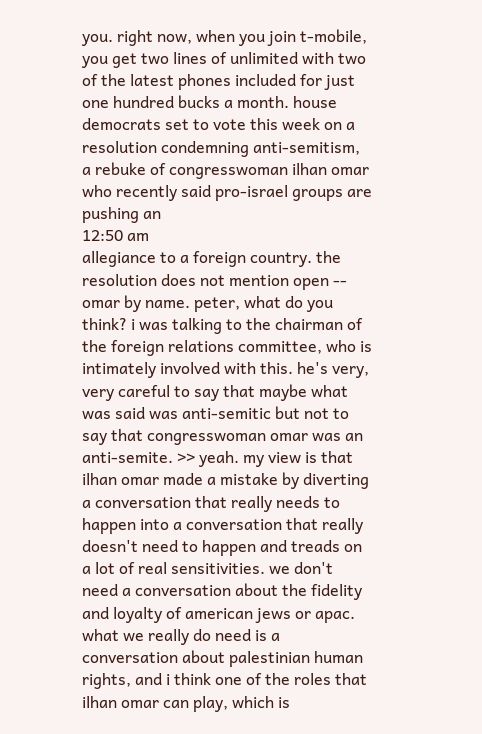you. right now, when you join t-mobile, you get two lines of unlimited with two of the latest phones included for just one hundred bucks a month. house democrats set to vote this week on a resolution condemning anti-semitism, a rebuke of congresswoman ilhan omar who recently said pro-israel groups are pushing an
12:50 am
allegiance to a foreign country. the resolution does not mention open -- omar by name. peter, what do you think? i was talking to the chairman of the foreign relations committee, who is intimately involved with this. he's very, very careful to say that maybe what was said was anti-semitic but not to say that congresswoman omar was an anti-semite. >> yeah. my view is that ilhan omar made a mistake by diverting a conversation that really needs to happen into a conversation that really doesn't need to happen and treads on a lot of real sensitivities. we don't need a conversation about the fidelity and loyalty of american jews or apac. what we really do need is a conversation about palestinian human rights, and i think one of the roles that ilhan omar can play, which is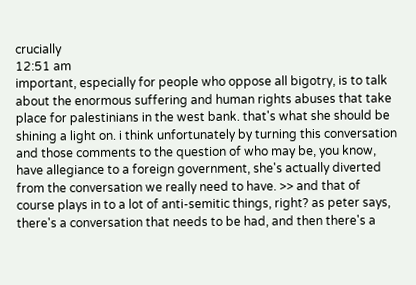crucially
12:51 am
important, especially for people who oppose all bigotry, is to talk about the enormous suffering and human rights abuses that take place for palestinians in the west bank. that's what she should be shining a light on. i think unfortunately by turning this conversation and those comments to the question of who may be, you know, have allegiance to a foreign government, she's actually diverted from the conversation we really need to have. >> and that of course plays in to a lot of anti-semitic things, right? as peter says, there's a conversation that needs to be had, and then there's a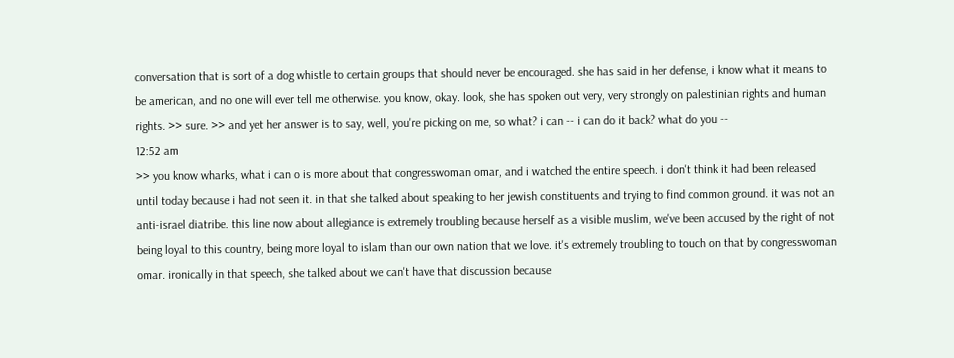conversation that is sort of a dog whistle to certain groups that should never be encouraged. she has said in her defense, i know what it means to be american, and no one will ever tell me otherwise. you know, okay. look, she has spoken out very, very strongly on palestinian rights and human rights. >> sure. >> and yet her answer is to say, well, you're picking on me, so what? i can -- i can do it back? what do you --
12:52 am
>> you know wharks, what i can o is more about that congresswoman omar, and i watched the entire speech. i don't think it had been released until today because i had not seen it. in that she talked about speaking to her jewish constituents and trying to find common ground. it was not an anti-israel diatribe. this line now about allegiance is extremely troubling because herself as a visible muslim, we've been accused by the right of not being loyal to this country, being more loyal to islam than our own nation that we love. it's extremely troubling to touch on that by congresswoman omar. ironically in that speech, she talked about we can't have that discussion because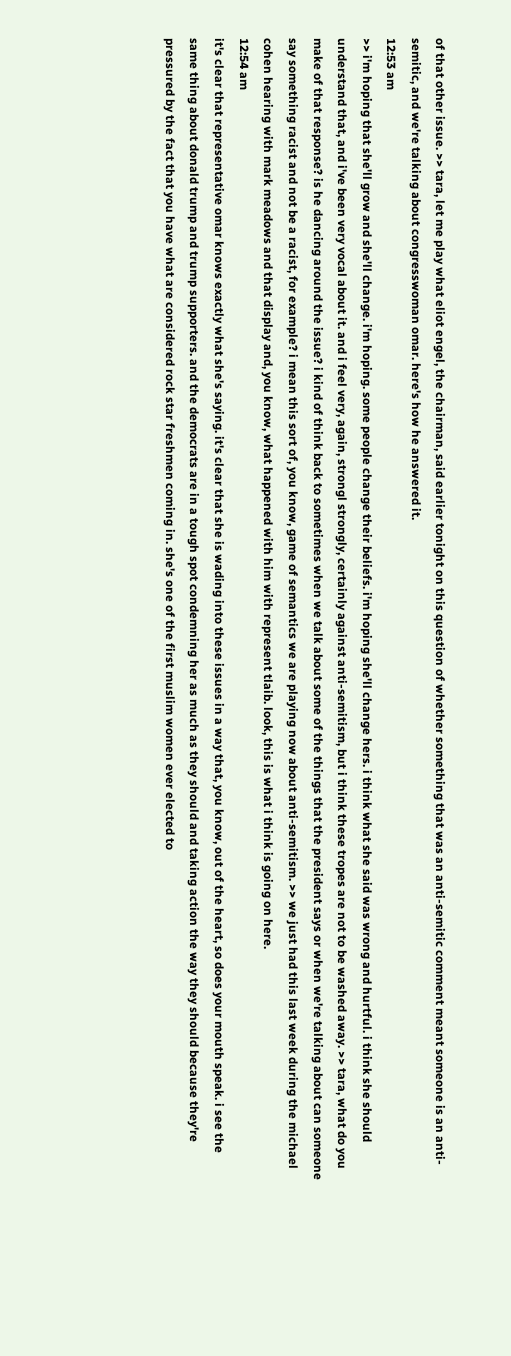of that other issue. >> tara, let me play what eliot engel, the chairman, said earlier tonight on this question of whether something that was an anti-semitic comment meant someone is an anti-semitic, and we're talking about congresswoman omar. here's how he answered it.
12:53 am
>> i'm hoping that she'll grow and she'll change. i'm hoping. some people change their beliefs. i'm hoping she'll change hers. i think what she said was wrong and hurtful. i think she should understand that, and i've been very vocal about it. and i feel very, again, strongl strongly, certainly against anti-semitism, but i think these tropes are not to be washed away. >> tara, what do you make of that response? is he dancing around the issue? i kind of think back to sometimes when we talk about some of the things that the president says or when we're talking about can someone say something racist and not be a racist, for example? i mean this sort of, you know, game of semantics we are playing now about anti-semitism. >> we just had this last week during the michael cohen hearing with mark meadows and that display and, you know, what happened with him with represent tlaib. look, this is what i think is going on here.
12:54 am
it's clear that representative omar knows exactly what she's saying. it's clear that she is wading into these issues in a way that, you know, out of the heart, so does your mouth speak. i see the same thing about donald trump and trump supporters. and the democrats are in a tough spot condemning her as much as they should and taking action the way they should because they're pressured by the fact that you have what are considered rock star freshmen coming in. she's one of the first muslim women ever elected to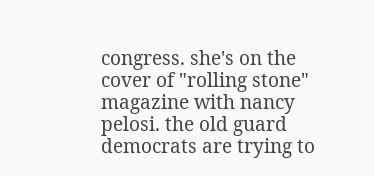congress. she's on the cover of "rolling stone" magazine with nancy pelosi. the old guard democrats are trying to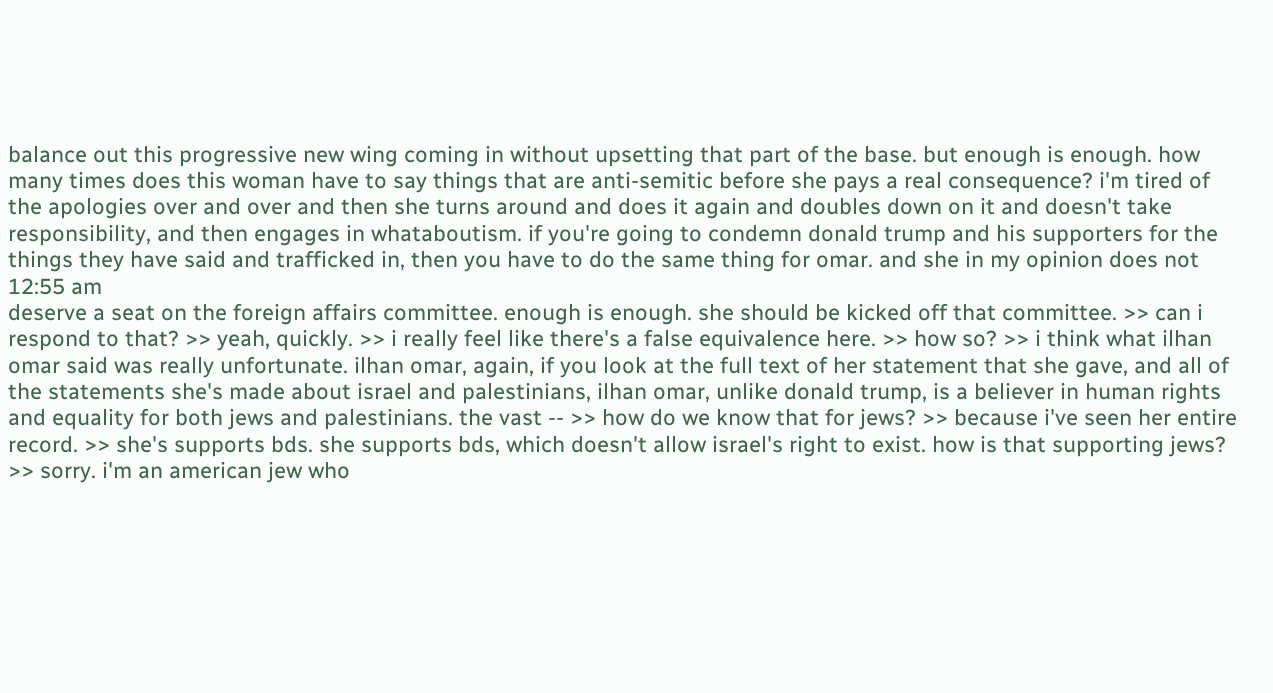balance out this progressive new wing coming in without upsetting that part of the base. but enough is enough. how many times does this woman have to say things that are anti-semitic before she pays a real consequence? i'm tired of the apologies over and over and then she turns around and does it again and doubles down on it and doesn't take responsibility, and then engages in whataboutism. if you're going to condemn donald trump and his supporters for the things they have said and trafficked in, then you have to do the same thing for omar. and she in my opinion does not
12:55 am
deserve a seat on the foreign affairs committee. enough is enough. she should be kicked off that committee. >> can i respond to that? >> yeah, quickly. >> i really feel like there's a false equivalence here. >> how so? >> i think what ilhan omar said was really unfortunate. ilhan omar, again, if you look at the full text of her statement that she gave, and all of the statements she's made about israel and palestinians, ilhan omar, unlike donald trump, is a believer in human rights and equality for both jews and palestinians. the vast -- >> how do we know that for jews? >> because i've seen her entire record. >> she's supports bds. she supports bds, which doesn't allow israel's right to exist. how is that supporting jews? >> sorry. i'm an american jew who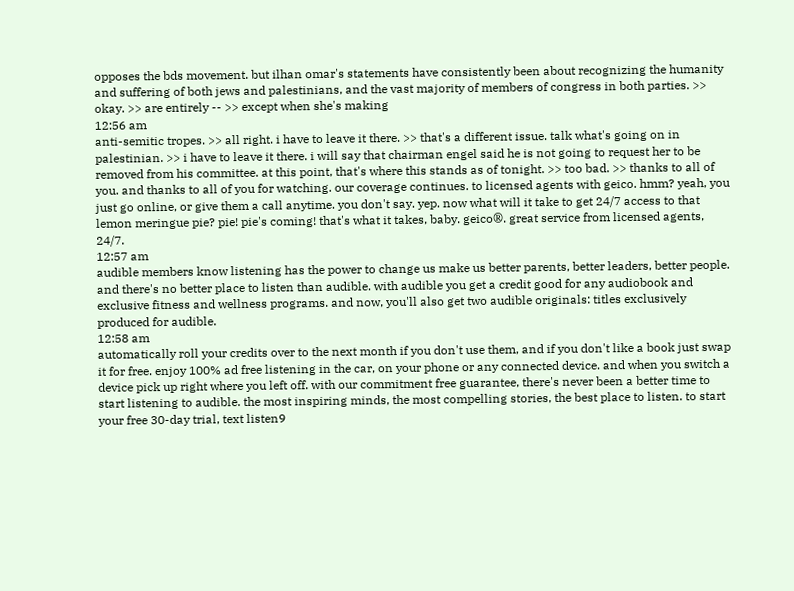opposes the bds movement. but ilhan omar's statements have consistently been about recognizing the humanity and suffering of both jews and palestinians, and the vast majority of members of congress in both parties. >> okay. >> are entirely -- >> except when she's making
12:56 am
anti-semitic tropes. >> all right. i have to leave it there. >> that's a different issue. talk what's going on in palestinian. >> i have to leave it there. i will say that chairman engel said he is not going to request her to be removed from his committee. at this point, that's where this stands as of tonight. >> too bad. >> thanks to all of you. and thanks to all of you for watching. our coverage continues. to licensed agents with geico. hmm? yeah, you just go online, or give them a call anytime. you don't say. yep. now what will it take to get 24/7 access to that lemon meringue pie? pie! pie's coming! that's what it takes, baby. geico®. great service from licensed agents, 24/7.
12:57 am
audible members know listening has the power to change us make us better parents, better leaders, better people. and there's no better place to listen than audible. with audible you get a credit good for any audiobook and exclusive fitness and wellness programs. and now, you'll also get two audible originals: titles exclusively produced for audible.
12:58 am
automatically roll your credits over to the next month if you don't use them, and if you don't like a book just swap it for free. enjoy 100% ad free listening in the car, on your phone or any connected device. and when you switch a device pick up right where you left off. with our commitment free guarantee, there's never been a better time to start listening to audible. the most inspiring minds, the most compelling stories, the best place to listen. to start your free 30-day trial, text listen9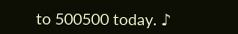to 500500 today. ♪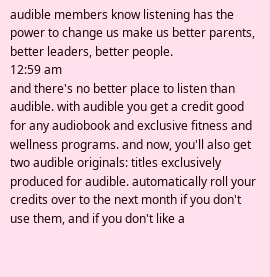audible members know listening has the power to change us make us better parents, better leaders, better people.
12:59 am
and there's no better place to listen than audible. with audible you get a credit good for any audiobook and exclusive fitness and wellness programs. and now, you'll also get two audible originals: titles exclusively produced for audible. automatically roll your credits over to the next month if you don't use them, and if you don't like a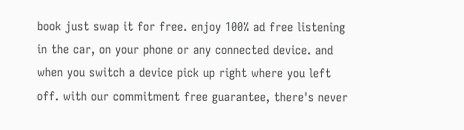book just swap it for free. enjoy 100% ad free listening in the car, on your phone or any connected device. and when you switch a device pick up right where you left off. with our commitment free guarantee, there's never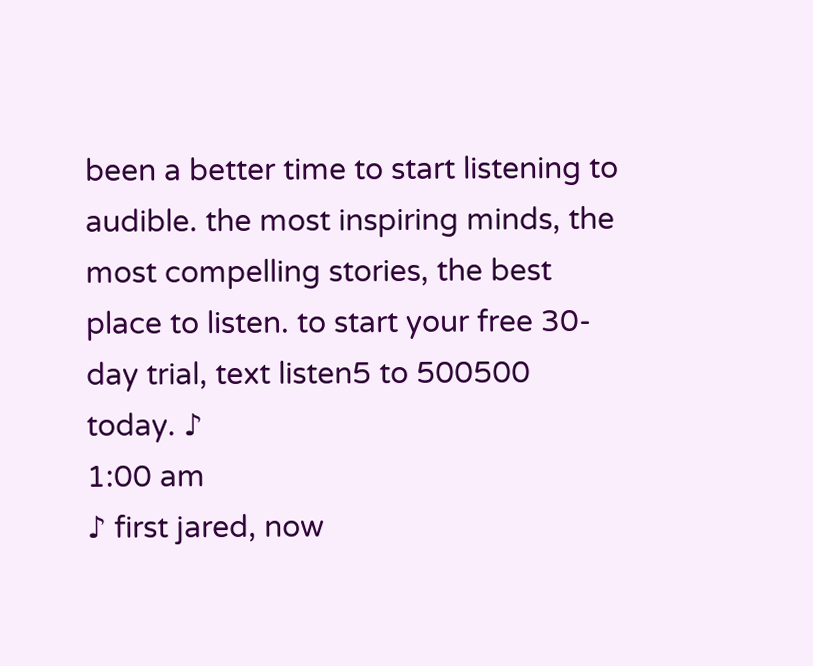been a better time to start listening to audible. the most inspiring minds, the most compelling stories, the best place to listen. to start your free 30-day trial, text listen5 to 500500 today. ♪
1:00 am
♪ first jared, now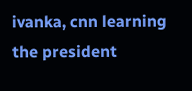ivanka, cnn learning the president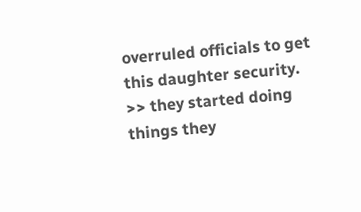overruled officials to get this daughter security. >> they started doing things they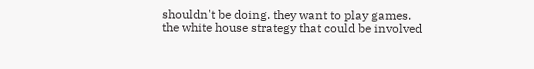shouldn't be doing. they want to play games. the white house strategy that could be involved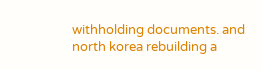withholding documents. and north korea rebuilding a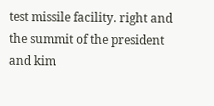test missile facility. right and the summit of the president and kim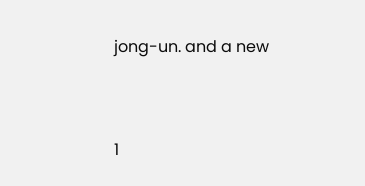jong-un. and a new


1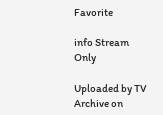Favorite

info Stream Only

Uploaded by TV Archive on